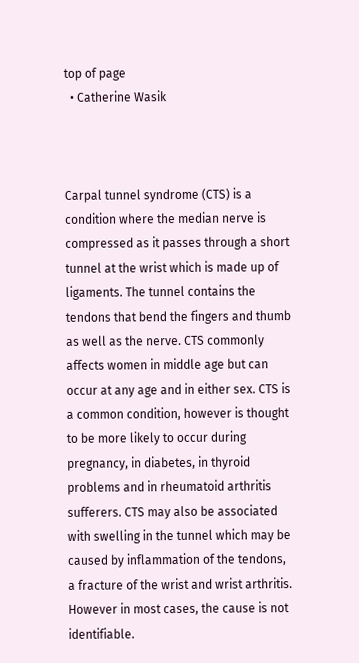top of page
  • Catherine Wasik



Carpal tunnel syndrome (CTS) is a condition where the median nerve is compressed as it passes through a short tunnel at the wrist which is made up of ligaments. The tunnel contains the tendons that bend the fingers and thumb as well as the nerve. CTS commonly affects women in middle age but can occur at any age and in either sex. CTS is a common condition, however is thought to be more likely to occur during pregnancy, in diabetes, in thyroid problems and in rheumatoid arthritis sufferers. CTS may also be associated with swelling in the tunnel which may be caused by inflammation of the tendons, a fracture of the wrist and wrist arthritis. However in most cases, the cause is not identifiable.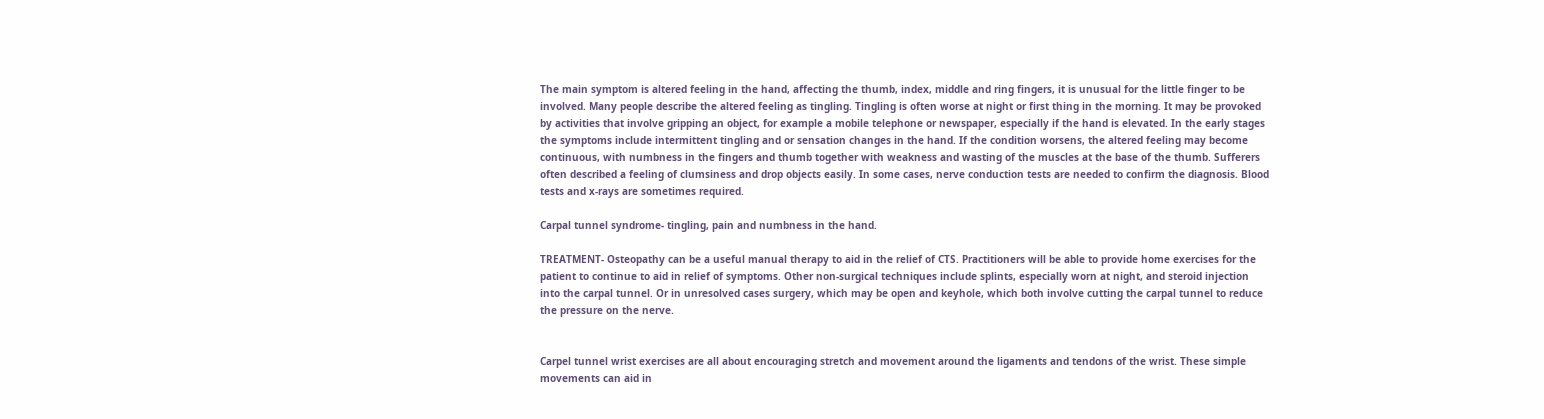The main symptom is altered feeling in the hand, affecting the thumb, index, middle and ring fingers, it is unusual for the little finger to be involved. Many people describe the altered feeling as tingling. Tingling is often worse at night or first thing in the morning. It may be provoked by activities that involve gripping an object, for example a mobile telephone or newspaper, especially if the hand is elevated. In the early stages the symptoms include intermittent tingling and or sensation changes in the hand. If the condition worsens, the altered feeling may become continuous, with numbness in the fingers and thumb together with weakness and wasting of the muscles at the base of the thumb. Sufferers often described a feeling of clumsiness and drop objects easily. In some cases, nerve conduction tests are needed to confirm the diagnosis. Blood tests and x-rays are sometimes required.

Carpal tunnel syndrome- tingling, pain and numbness in the hand.

TREATMENT- Osteopathy can be a useful manual therapy to aid in the relief of CTS. Practitioners will be able to provide home exercises for the patient to continue to aid in relief of symptoms. Other non-surgical techniques include splints, especially worn at night, and steroid injection into the carpal tunnel. Or in unresolved cases surgery, which may be open and keyhole, which both involve cutting the carpal tunnel to reduce the pressure on the nerve.


Carpel tunnel wrist exercises are all about encouraging stretch and movement around the ligaments and tendons of the wrist. These simple movements can aid in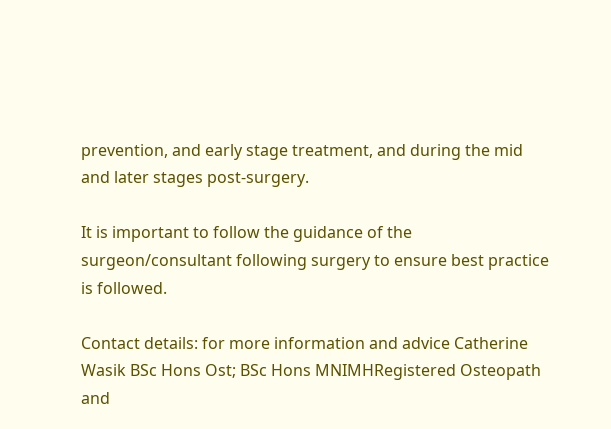prevention, and early stage treatment, and during the mid and later stages post-surgery.

It is important to follow the guidance of the surgeon/consultant following surgery to ensure best practice is followed.

Contact details: for more information and advice Catherine Wasik BSc Hons Ost; BSc Hons MNIMHRegistered Osteopath and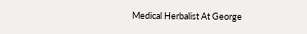Medical Herbalist At George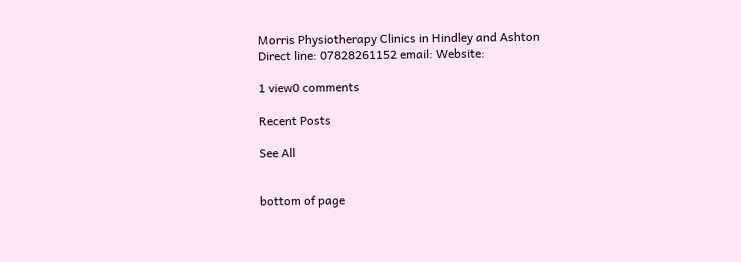Morris Physiotherapy Clinics in Hindley and Ashton Direct line: 07828261152 email: Website:

1 view0 comments

Recent Posts

See All


bottom of page